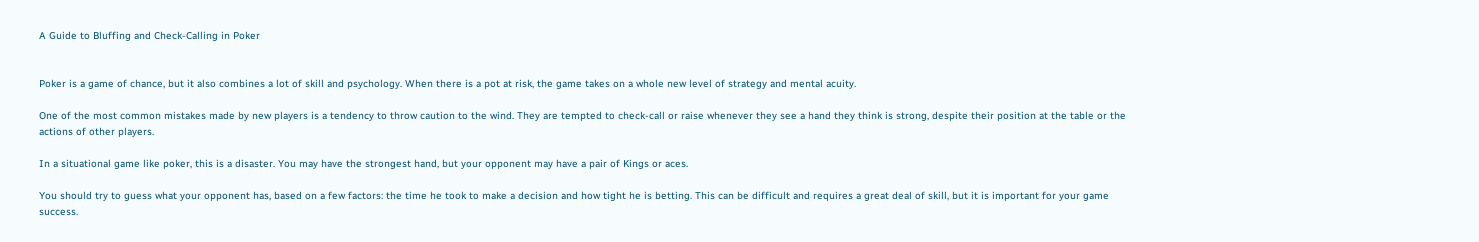A Guide to Bluffing and Check-Calling in Poker


Poker is a game of chance, but it also combines a lot of skill and psychology. When there is a pot at risk, the game takes on a whole new level of strategy and mental acuity.

One of the most common mistakes made by new players is a tendency to throw caution to the wind. They are tempted to check-call or raise whenever they see a hand they think is strong, despite their position at the table or the actions of other players.

In a situational game like poker, this is a disaster. You may have the strongest hand, but your opponent may have a pair of Kings or aces.

You should try to guess what your opponent has, based on a few factors: the time he took to make a decision and how tight he is betting. This can be difficult and requires a great deal of skill, but it is important for your game success.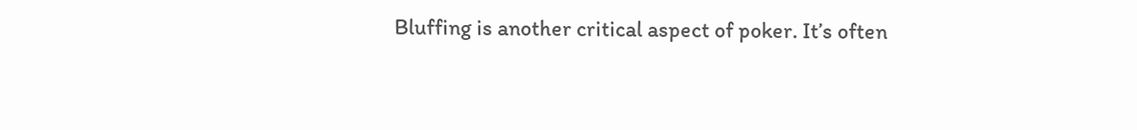Bluffing is another critical aspect of poker. It’s often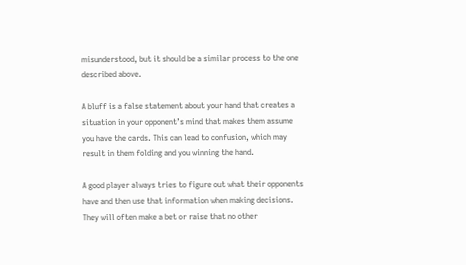misunderstood, but it should be a similar process to the one described above.

A bluff is a false statement about your hand that creates a situation in your opponent’s mind that makes them assume you have the cards. This can lead to confusion, which may result in them folding and you winning the hand.

A good player always tries to figure out what their opponents have and then use that information when making decisions. They will often make a bet or raise that no other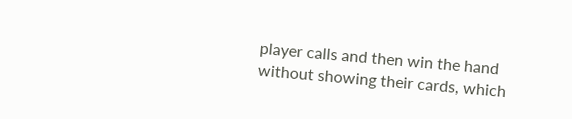player calls and then win the hand without showing their cards, which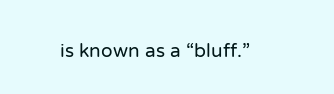is known as a “bluff.”